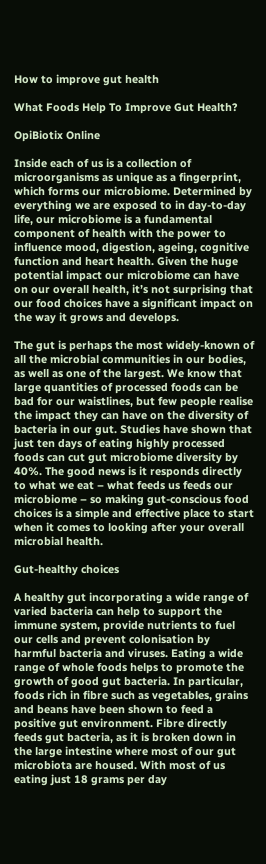How to improve gut health

What Foods Help To Improve Gut Health?

OpiBiotix Online

Inside each of us is a collection of microorganisms as unique as a fingerprint, which forms our microbiome. Determined by everything we are exposed to in day-to-day life, our microbiome is a fundamental component of health with the power to influence mood, digestion, ageing, cognitive function and heart health. Given the huge potential impact our microbiome can have on our overall health, it’s not surprising that our food choices have a significant impact on the way it grows and develops.

The gut is perhaps the most widely-known of all the microbial communities in our bodies, as well as one of the largest. We know that large quantities of processed foods can be bad for our waistlines, but few people realise the impact they can have on the diversity of bacteria in our gut. Studies have shown that just ten days of eating highly processed foods can cut gut microbiome diversity by 40%. The good news is it responds directly to what we eat – what feeds us feeds our microbiome – so making gut-conscious food choices is a simple and effective place to start when it comes to looking after your overall microbial health.

Gut-healthy choices

A healthy gut incorporating a wide range of varied bacteria can help to support the immune system, provide nutrients to fuel our cells and prevent colonisation by harmful bacteria and viruses. Eating a wide range of whole foods helps to promote the growth of good gut bacteria. In particular, foods rich in fibre such as vegetables, grains and beans have been shown to feed a positive gut environment. Fibre directly feeds gut bacteria, as it is broken down in the large intestine where most of our gut microbiota are housed. With most of us eating just 18 grams per day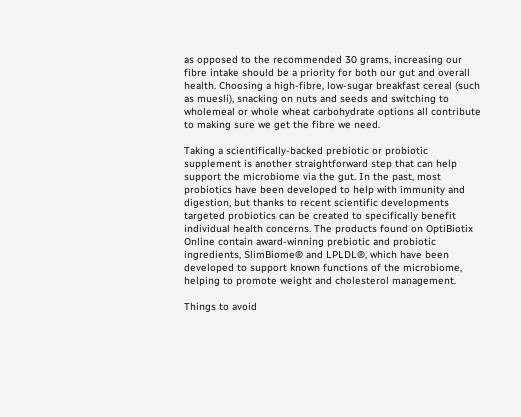as opposed to the recommended 30 grams, increasing our fibre intake should be a priority for both our gut and overall health. Choosing a high-fibre, low-sugar breakfast cereal (such as muesli), snacking on nuts and seeds and switching to wholemeal or whole wheat carbohydrate options all contribute to making sure we get the fibre we need.

Taking a scientifically-backed prebiotic or probiotic supplement is another straightforward step that can help support the microbiome via the gut. In the past, most probiotics have been developed to help with immunity and digestion, but thanks to recent scientific developments targeted probiotics can be created to specifically benefit individual health concerns. The products found on OptiBiotix Online contain award-winning prebiotic and probiotic ingredients, SlimBiome® and LPLDL®, which have been developed to support known functions of the microbiome, helping to promote weight and cholesterol management.

Things to avoid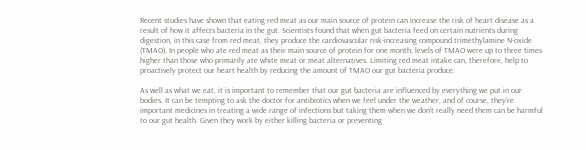Recent studies have shown that eating red meat as our main source of protein can increase the risk of heart disease as a result of how it affects bacteria in the gut. Scientists found that when gut bacteria feed on certain nutrients during digestion, in this case from red meat, they produce the cardiovascular risk-increasing compound trimethylamine N-oxide (TMAO). In people who ate red meat as their main source of protein for one month, levels of TMAO were up to three times higher than those who primarily ate white meat or meat alternatives. Limiting red meat intake can, therefore, help to proactively protect our heart health by reducing the amount of TMAO our gut bacteria produce.

As well as what we eat, it is important to remember that our gut bacteria are influenced by everything we put in our bodies. It can be tempting to ask the doctor for antibiotics when we feel under the weather, and of course, they’re important medicines in treating a wide range of infections but taking them when we don’t really need them can be harmful to our gut health. Given they work by either killing bacteria or preventing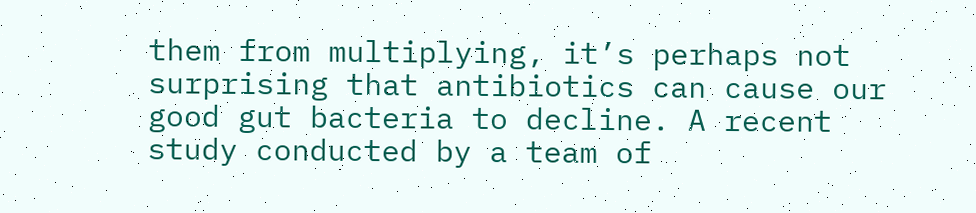them from multiplying, it’s perhaps not surprising that antibiotics can cause our good gut bacteria to decline. A recent study conducted by a team of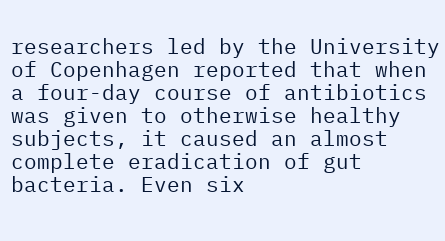researchers led by the University of Copenhagen reported that when a four-day course of antibiotics was given to otherwise healthy subjects, it caused an almost complete eradication of gut bacteria. Even six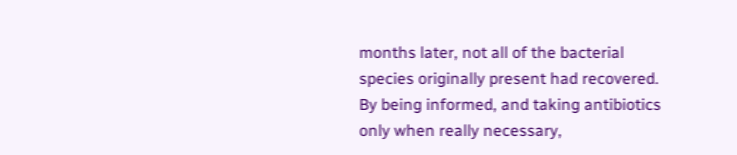months later, not all of the bacterial species originally present had recovered. By being informed, and taking antibiotics only when really necessary,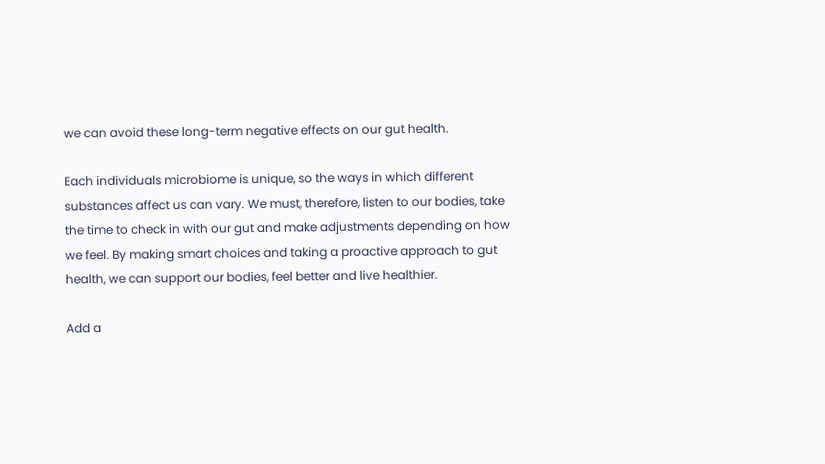we can avoid these long-term negative effects on our gut health.

Each individuals microbiome is unique, so the ways in which different substances affect us can vary. We must, therefore, listen to our bodies, take the time to check in with our gut and make adjustments depending on how we feel. By making smart choices and taking a proactive approach to gut health, we can support our bodies, feel better and live healthier.

Add a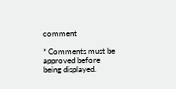comment

* Comments must be approved before being displayed.